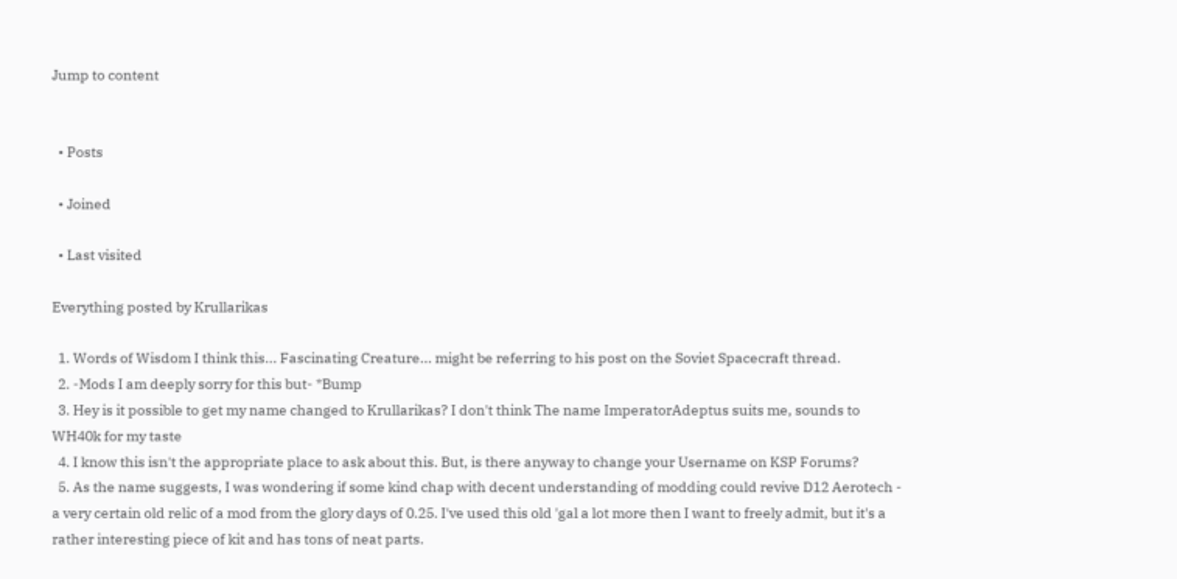Jump to content


  • Posts

  • Joined

  • Last visited

Everything posted by Krullarikas

  1. Words of Wisdom I think this... Fascinating Creature... might be referring to his post on the Soviet Spacecraft thread.
  2. -Mods I am deeply sorry for this but- *Bump
  3. Hey is it possible to get my name changed to Krullarikas? I don't think The name ImperatorAdeptus suits me, sounds to WH40k for my taste
  4. I know this isn't the appropriate place to ask about this. But, is there anyway to change your Username on KSP Forums?
  5. As the name suggests, I was wondering if some kind chap with decent understanding of modding could revive D12 Aerotech - a very certain old relic of a mod from the glory days of 0.25. I've used this old 'gal a lot more then I want to freely admit, but it's a rather interesting piece of kit and has tons of neat parts.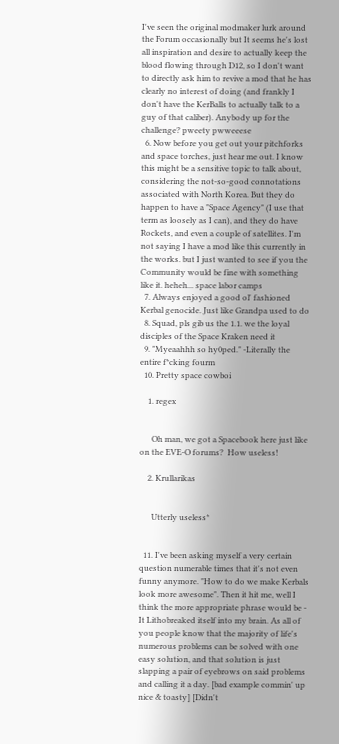I've seen the original modmaker lurk around the Forum occasionally but It seems he's lost all inspiration and desire to actually keep the blood flowing through D12, so I don't want to directly ask him to revive a mod that he has clearly no interest of doing (and frankly I don't have the KerBalls to actually talk to a guy of that caliber). Anybody up for the challenge? pweety pwweeese
  6. Now before you get out your pitchforks and space torches, just hear me out. I know this might be a sensitive topic to talk about, considering the not-so-good connotations associated with North Korea. But they do happen to have a "Space Agency" (I use that term as loosely as I can), and they do have Rockets, and even a couple of satellites. I'm not saying I have a mod like this currently in the works. but I just wanted to see if you the Community would be fine with something like it. heheh... space labor camps
  7. Always enjoyed a good ol' fashioned Kerbal genocide. Just like Grandpa used to do
  8. Squad, pls gib us the 1.1. we the loyal disciples of the Space Kraken need it
  9. "Myeaahhh so hy0ped." -Literally the entire f*cking fourm
  10. Pretty space cowboi

    1. regex


      Oh man, we got a Spacebook here just like on the EVE-O forums?  How useless!

    2. Krullarikas


      Utterly useless*


  11. I've been asking myself a very certain question numerable times that it's not even funny anymore. "How to do we make Kerbals look more awesome". Then it hit me, well I think the more appropriate phrase would be - It Lithobreaked itself into my brain. As all of you people know that the majority of life's numerous problems can be solved with one easy solution, and that solution is just slapping a pair of eyebrows on said problems and calling it a day. [bad example commin' up nice & toasty] [Didn't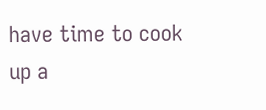have time to cook up a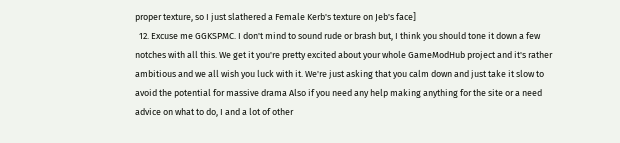proper texture, so I just slathered a Female Kerb's texture on Jeb's face]
  12. Excuse me GGKSPMC. I don't mind to sound rude or brash but, I think you should tone it down a few notches with all this. We get it you're pretty excited about your whole GameModHub project and it's rather ambitious and we all wish you luck with it. We're just asking that you calm down and just take it slow to avoid the potential for massive drama Also if you need any help making anything for the site or a need advice on what to do, I and a lot of other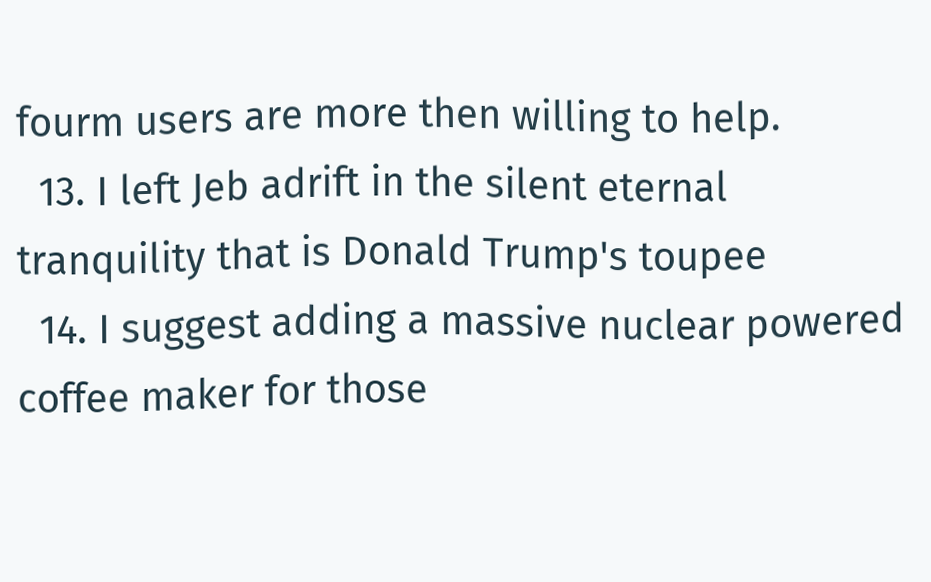fourm users are more then willing to help.
  13. I left Jeb adrift in the silent eternal tranquility that is Donald Trump's toupee
  14. I suggest adding a massive nuclear powered coffee maker for those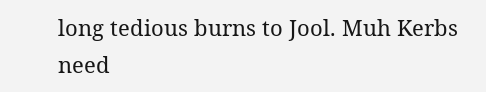long tedious burns to Jool. Muh Kerbs need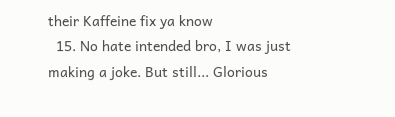their Kaffeine fix ya know
  15. No hate intended bro, I was just making a joke. But still... Glorious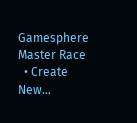Gamesphere Master Race
  • Create New...